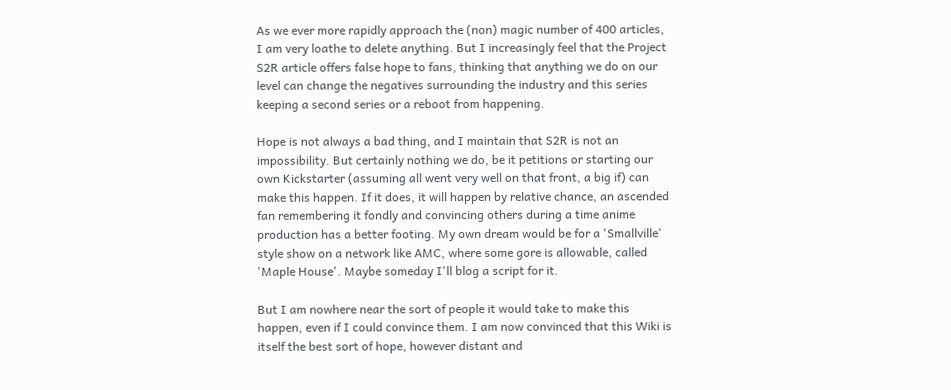As we ever more rapidly approach the (non) magic number of 400 articles, I am very loathe to delete anything. But I increasingly feel that the Project S2R article offers false hope to fans, thinking that anything we do on our level can change the negatives surrounding the industry and this series keeping a second series or a reboot from happening.

Hope is not always a bad thing, and I maintain that S2R is not an impossibility. But certainly nothing we do, be it petitions or starting our own Kickstarter (assuming all went very well on that front, a big if) can make this happen. If it does, it will happen by relative chance, an ascended fan remembering it fondly and convincing others during a time anime production has a better footing. My own dream would be for a 'Smallville' style show on a network like AMC, where some gore is allowable, called 'Maple House'. Maybe someday I'll blog a script for it.

But I am nowhere near the sort of people it would take to make this happen, even if I could convince them. I am now convinced that this Wiki is itself the best sort of hope, however distant and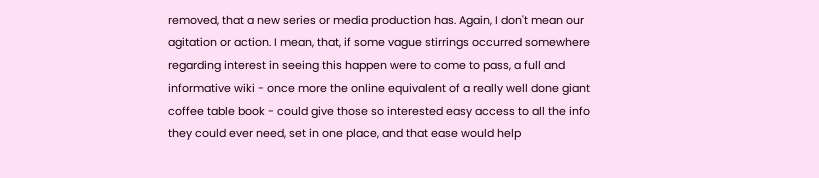removed, that a new series or media production has. Again, I don't mean our agitation or action. I mean, that, if some vague stirrings occurred somewhere regarding interest in seeing this happen were to come to pass, a full and informative wiki - once more the online equivalent of a really well done giant coffee table book - could give those so interested easy access to all the info they could ever need, set in one place, and that ease would help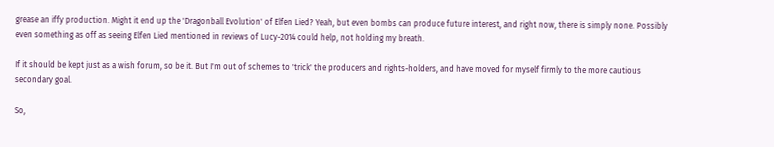grease an iffy production. Might it end up the 'Dragonball Evolution' of Elfen Lied? Yeah, but even bombs can produce future interest, and right now, there is simply none. Possibly even something as off as seeing Elfen Lied mentioned in reviews of Lucy-2014 could help, not holding my breath.

If it should be kept just as a wish forum, so be it. But I'm out of schemes to 'trick' the producers and rights-holders, and have moved for myself firmly to the more cautious secondary goal.

So,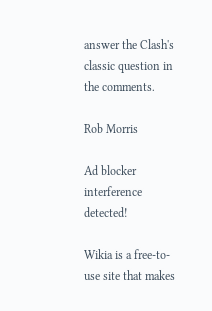answer the Clash's classic question in the comments.

Rob Morris

Ad blocker interference detected!

Wikia is a free-to-use site that makes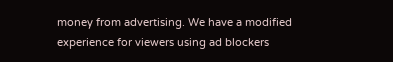money from advertising. We have a modified experience for viewers using ad blockers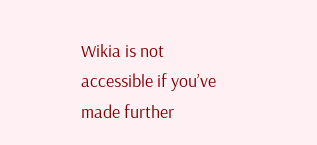Wikia is not accessible if you’ve made further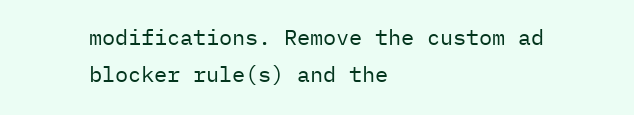modifications. Remove the custom ad blocker rule(s) and the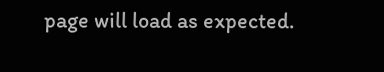page will load as expected.